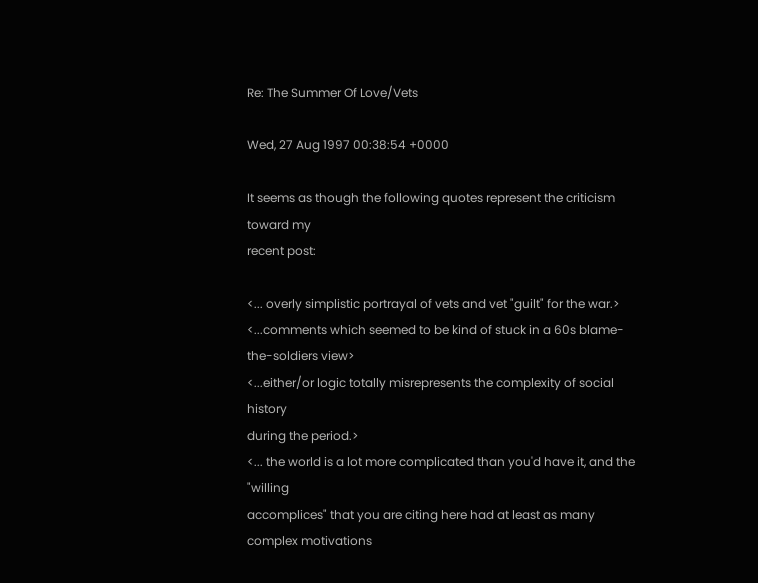Re: The Summer Of Love/Vets

Wed, 27 Aug 1997 00:38:54 +0000

It seems as though the following quotes represent the criticism toward my
recent post:

<... overly simplistic portrayal of vets and vet "guilt" for the war.>
<...comments which seemed to be kind of stuck in a 60s blame-the-soldiers view>
<...either/or logic totally misrepresents the complexity of social history
during the period.>
<... the world is a lot more complicated than you'd have it, and the "willing
accomplices" that you are citing here had at least as many complex motivations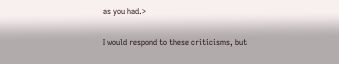as you had.>

I would respond to these criticisms, but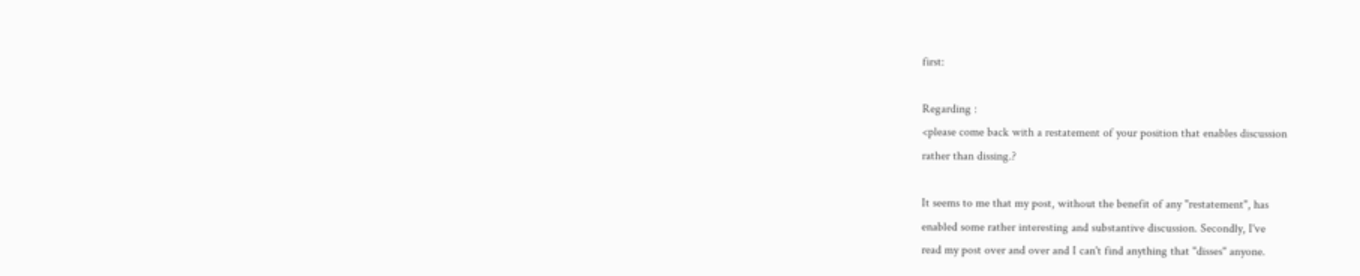first:

Regarding :
<please come back with a restatement of your position that enables discussion
rather than dissing.?

It seems to me that my post, without the benefit of any "restatement", has
enabled some rather interesting and substantive discussion. Secondly, I've
read my post over and over and I can't find anything that "disses" anyone.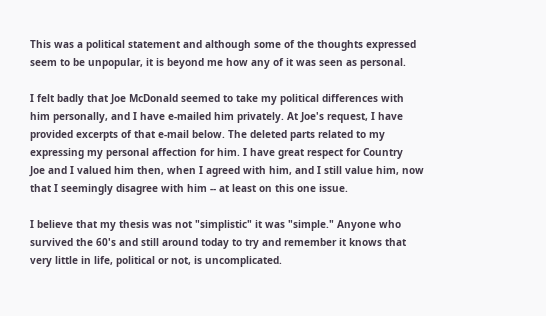This was a political statement and although some of the thoughts expressed
seem to be unpopular, it is beyond me how any of it was seen as personal.

I felt badly that Joe McDonald seemed to take my political differences with
him personally, and I have e-mailed him privately. At Joe's request, I have
provided excerpts of that e-mail below. The deleted parts related to my
expressing my personal affection for him. I have great respect for Country
Joe and I valued him then, when I agreed with him, and I still value him, now
that I seemingly disagree with him -- at least on this one issue.

I believe that my thesis was not "simplistic" it was "simple." Anyone who
survived the 60's and still around today to try and remember it knows that
very little in life, political or not, is uncomplicated.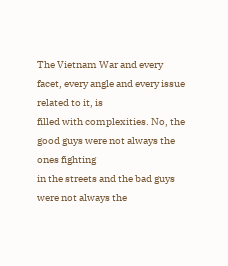The Vietnam War and every facet, every angle and every issue related to it, is
filled with complexities. No, the good guys were not always the ones fighting
in the streets and the bad guys were not always the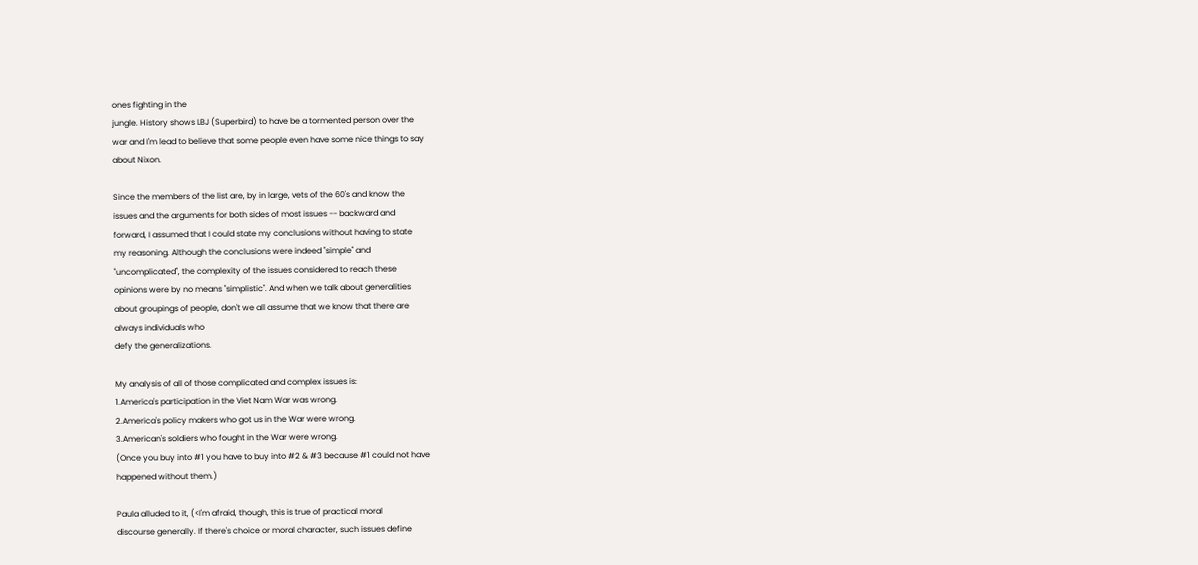ones fighting in the
jungle. History shows LBJ (Superbird) to have be a tormented person over the
war and I'm lead to believe that some people even have some nice things to say
about Nixon.

Since the members of the list are, by in large, vets of the 60's and know the
issues and the arguments for both sides of most issues -- backward and
forward, I assumed that I could state my conclusions without having to state
my reasoning. Although the conclusions were indeed "simple" and
"uncomplicated", the complexity of the issues considered to reach these
opinions were by no means "simplistic". And when we talk about generalities
about groupings of people, don't we all assume that we know that there are
always individuals who
defy the generalizations.

My analysis of all of those complicated and complex issues is:
1.America's participation in the Viet Nam War was wrong.
2.America's policy makers who got us in the War were wrong.
3.American's soldiers who fought in the War were wrong.
(Once you buy into #1 you have to buy into #2 & #3 because #1 could not have
happened without them.)

Paula alluded to it, (<I'm afraid, though, this is true of practical moral
discourse generally. If there's choice or moral character, such issues define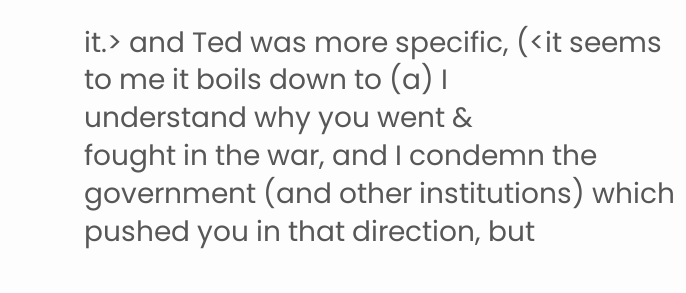it.> and Ted was more specific, (<it seems to me it boils down to (a) I
understand why you went &
fought in the war, and I condemn the government (and other institutions) which
pushed you in that direction, but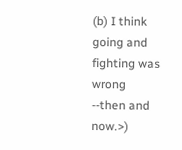(b) I think going and fighting was wrong
--then and now.>)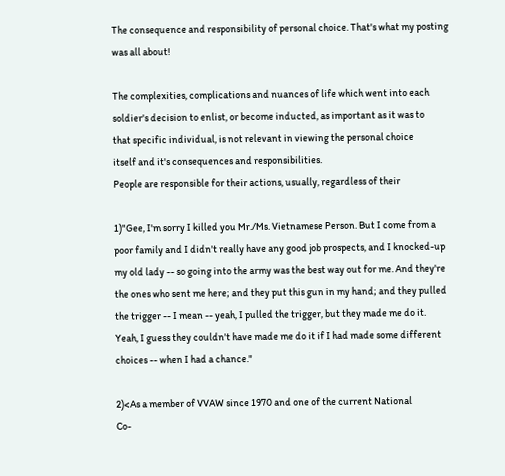The consequence and responsibility of personal choice. That's what my posting
was all about!

The complexities, complications and nuances of life which went into each
soldier's decision to enlist, or become inducted, as important as it was to
that specific individual, is not relevant in viewing the personal choice
itself and it's consequences and responsibilities.
People are responsible for their actions, usually, regardless of their

1)"Gee, I'm sorry I killed you Mr./Ms. Vietnamese Person. But I come from a
poor family and I didn't really have any good job prospects, and I knocked-up
my old lady -- so going into the army was the best way out for me. And they're
the ones who sent me here; and they put this gun in my hand; and they pulled
the trigger -- I mean -- yeah, I pulled the trigger, but they made me do it.
Yeah, I guess they couldn't have made me do it if I had made some different
choices -- when I had a chance."

2)<As a member of VVAW since 1970 and one of the current National
Co-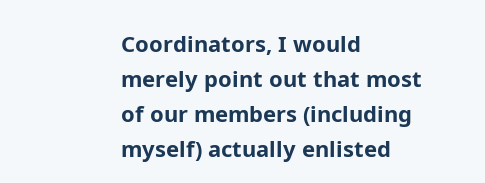Coordinators, I would merely point out that most of our members (including
myself) actually enlisted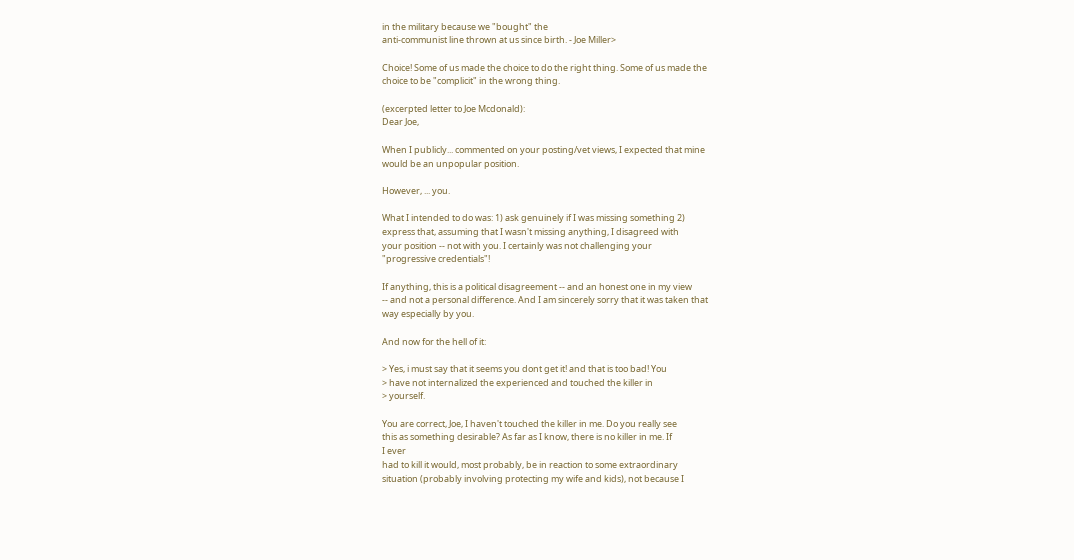in the military because we "bought" the
anti-communist line thrown at us since birth. - Joe Miller>

Choice! Some of us made the choice to do the right thing. Some of us made the
choice to be "complicit" in the wrong thing.

(excerpted letter to Joe Mcdonald):
Dear Joe,

When I publicly... commented on your posting/vet views, I expected that mine
would be an unpopular position.

However, ... you.

What I intended to do was: 1) ask genuinely if I was missing something 2)
express that, assuming that I wasn't missing anything, I disagreed with
your position -- not with you. I certainly was not challenging your
"progressive credentials"!

If anything, this is a political disagreement -- and an honest one in my view
-- and not a personal difference. And I am sincerely sorry that it was taken that
way especially by you.

And now for the hell of it:

> Yes, i must say that it seems you dont get it! and that is too bad! You
> have not internalized the experienced and touched the killer in
> yourself.

You are correct, Joe, I haven't touched the killer in me. Do you really see
this as something desirable? As far as I know, there is no killer in me. If
I ever
had to kill it would, most probably, be in reaction to some extraordinary
situation (probably involving protecting my wife and kids), not because I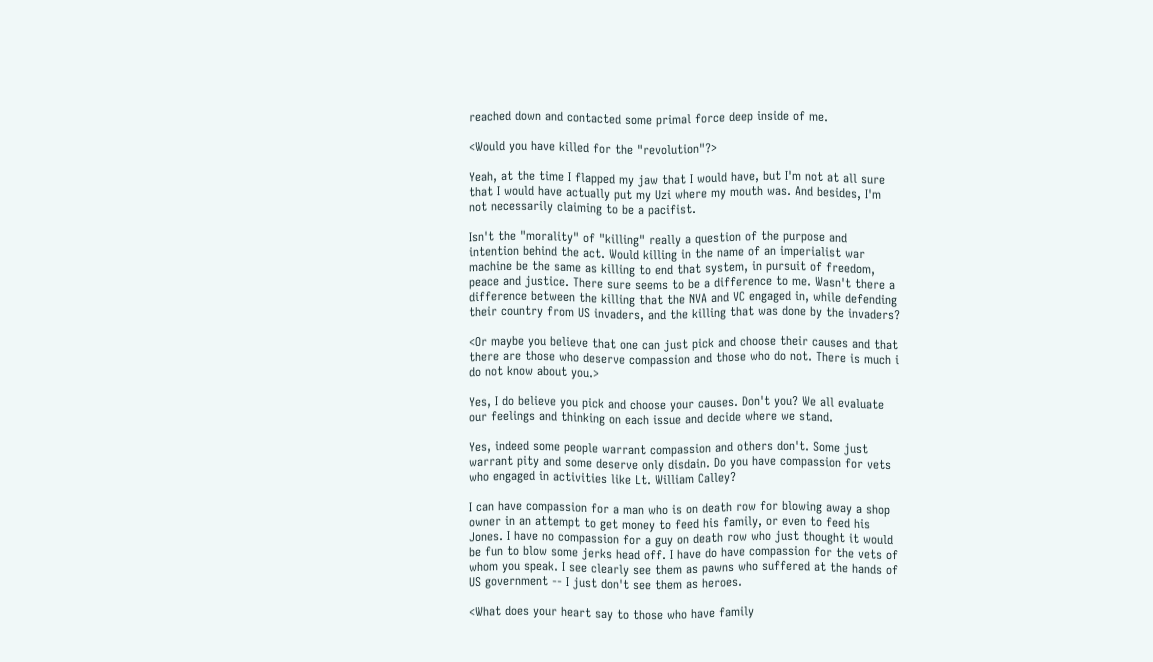reached down and contacted some primal force deep inside of me.

<Would you have killed for the "revolution"?>

Yeah, at the time I flapped my jaw that I would have, but I'm not at all sure
that I would have actually put my Uzi where my mouth was. And besides, I'm
not necessarily claiming to be a pacifist.

Isn't the "morality" of "killing" really a question of the purpose and
intention behind the act. Would killing in the name of an imperialist war
machine be the same as killing to end that system, in pursuit of freedom,
peace and justice. There sure seems to be a difference to me. Wasn't there a
difference between the killing that the NVA and VC engaged in, while defending
their country from US invaders, and the killing that was done by the invaders?

<Or maybe you believe that one can just pick and choose their causes and that
there are those who deserve compassion and those who do not. There is much i
do not know about you.>

Yes, I do believe you pick and choose your causes. Don't you? We all evaluate
our feelings and thinking on each issue and decide where we stand.

Yes, indeed some people warrant compassion and others don't. Some just
warrant pity and some deserve only disdain. Do you have compassion for vets
who engaged in activities like Lt. William Calley?

I can have compassion for a man who is on death row for blowing away a shop
owner in an attempt to get money to feed his family, or even to feed his
Jones. I have no compassion for a guy on death row who just thought it would
be fun to blow some jerks head off. I have do have compassion for the vets of
whom you speak. I see clearly see them as pawns who suffered at the hands of
US government -- I just don't see them as heroes.

<What does your heart say to those who have family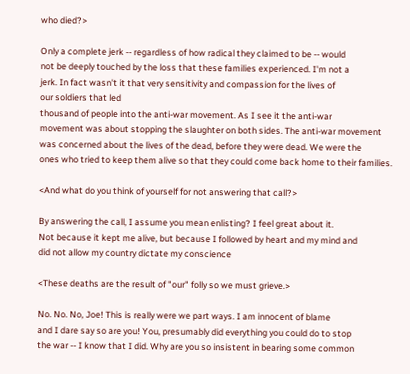who died?>

Only a complete jerk -- regardless of how radical they claimed to be -- would
not be deeply touched by the loss that these families experienced. I'm not a
jerk. In fact wasn't it that very sensitivity and compassion for the lives of
our soldiers that led
thousand of people into the anti-war movement. As I see it the anti-war
movement was about stopping the slaughter on both sides. The anti-war movement
was concerned about the lives of the dead, before they were dead. We were the
ones who tried to keep them alive so that they could come back home to their families.

<And what do you think of yourself for not answering that call?>

By answering the call, I assume you mean enlisting? I feel great about it.
Not because it kept me alive, but because I followed by heart and my mind and
did not allow my country dictate my conscience

<These deaths are the result of "our" folly so we must grieve.>

No. No. No, Joe! This is really were we part ways. I am innocent of blame
and I dare say so are you! You, presumably did everything you could do to stop
the war -- I know that I did. Why are you so insistent in bearing some common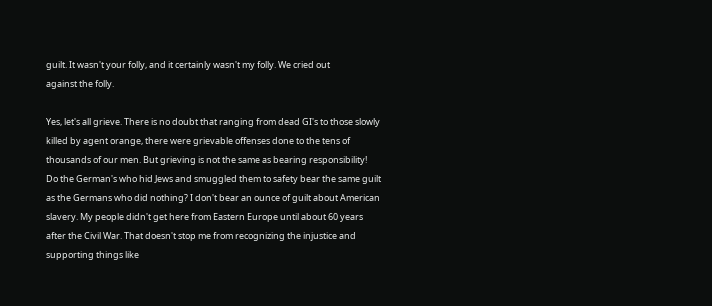guilt. It wasn't your folly, and it certainly wasn't my folly. We cried out
against the folly.

Yes, let's all grieve. There is no doubt that ranging from dead GI's to those slowly
killed by agent orange, there were grievable offenses done to the tens of
thousands of our men. But grieving is not the same as bearing responsibility!
Do the German's who hid Jews and smuggled them to safety bear the same guilt
as the Germans who did nothing? I don't bear an ounce of guilt about American
slavery. My people didn't get here from Eastern Europe until about 60 years
after the Civil War. That doesn't stop me from recognizing the injustice and
supporting things like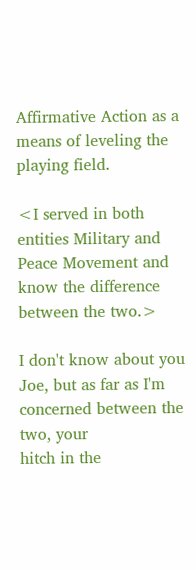Affirmative Action as a means of leveling the playing field.

<I served in both entities Military and Peace Movement and know the difference
between the two.>

I don't know about you Joe, but as far as I'm concerned between the two, your
hitch in the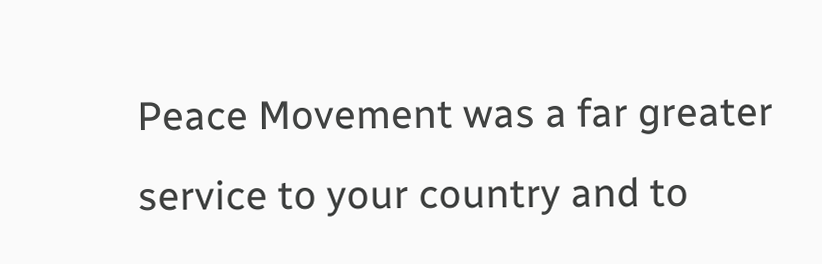Peace Movement was a far greater service to your country and to